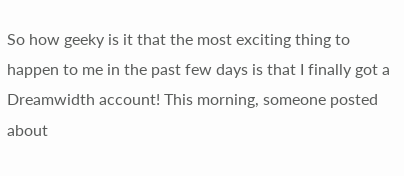So how geeky is it that the most exciting thing to happen to me in the past few days is that I finally got a Dreamwidth account! This morning, someone posted about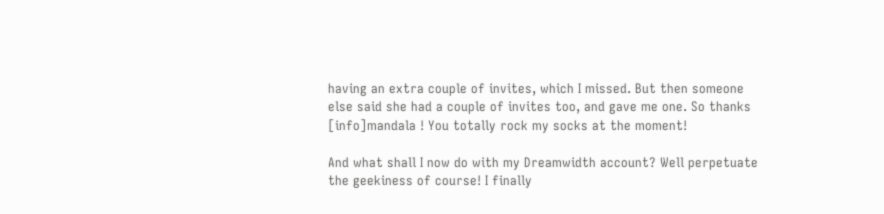having an extra couple of invites, which I missed. But then someone else said she had a couple of invites too, and gave me one. So thanks [info]mandala ! You totally rock my socks at the moment!

And what shall I now do with my Dreamwidth account? Well perpetuate the geekiness of course! I finally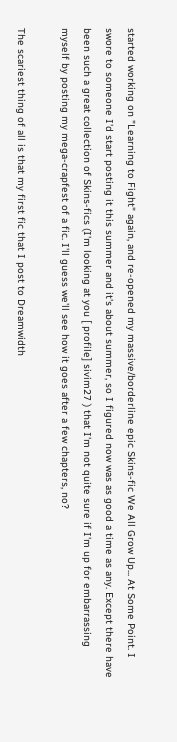started working on "Learning to Fight" again, and re-opened my massive/borderline epic Skins-fic We All Grow Up... At Some Point. I swore to someone I'd start posting it this summer and it's about summer, so I figured now was as good a time as any. Except there have been such a great collection of Skins-fics (I'm looking at you [ profile] sivim27 ) that I'm not quite sure if I'm up for embarrassing myself by posting my mega-crapfest of a fic. I'll guess we'll see how it goes after a few chapters, no?

The scariest thing of all is that my first fic that I post to Dreamwidth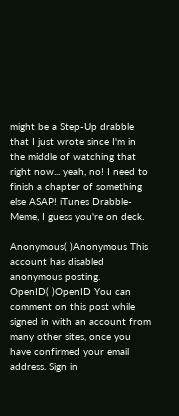might be a Step-Up drabble that I just wrote since I'm in the middle of watching that right now... yeah, no! I need to finish a chapter of something else ASAP! iTunes Drabble-Meme, I guess you're on deck.

Anonymous( )Anonymous This account has disabled anonymous posting.
OpenID( )OpenID You can comment on this post while signed in with an account from many other sites, once you have confirmed your email address. Sign in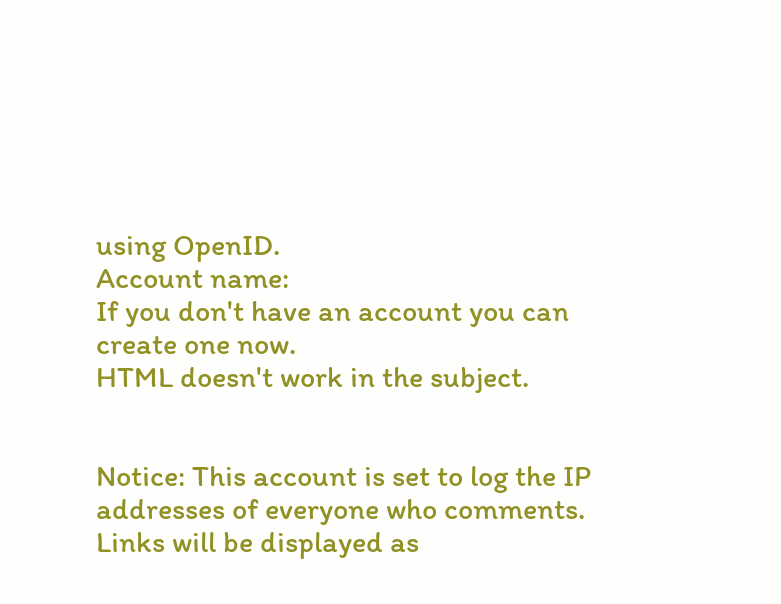using OpenID.
Account name:
If you don't have an account you can create one now.
HTML doesn't work in the subject.


Notice: This account is set to log the IP addresses of everyone who comments.
Links will be displayed as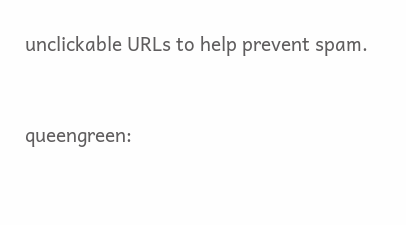unclickable URLs to help prevent spam.


queengreen: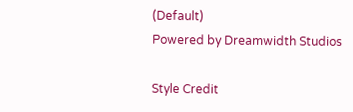(Default)
Powered by Dreamwidth Studios

Style Credit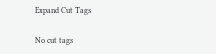Expand Cut Tags

No cut tags